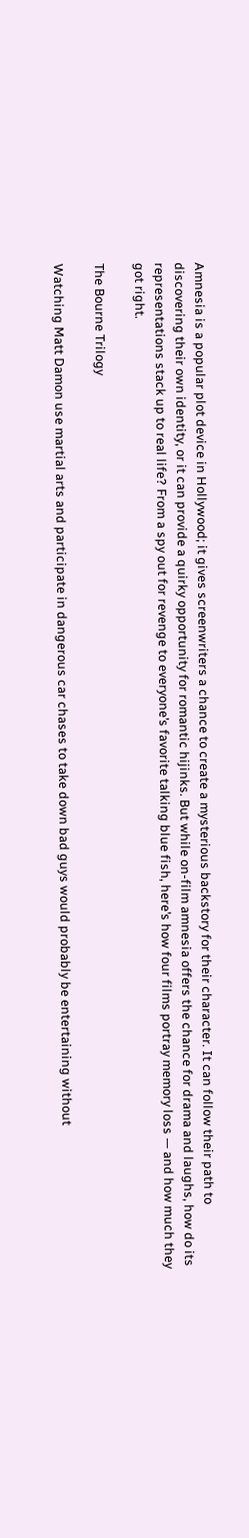Amnesia is a popular plot device in Hollywood; it gives screenwriters a chance to create a mysterious backstory for their character. It can follow their path to discovering their own identity, or it can provide a quirky opportunity for romantic hijinks. But while on-film amnesia offers the chance for drama and laughs, how do its representations stack up to real life? From a spy out for revenge to everyone’s favorite talking blue fish, here’s how four films portray memory loss — and how much they got right.

The Bourne Trilogy

Watching Matt Damon use martial arts and participate in dangerous car chases to take down bad guys would probably be entertaining without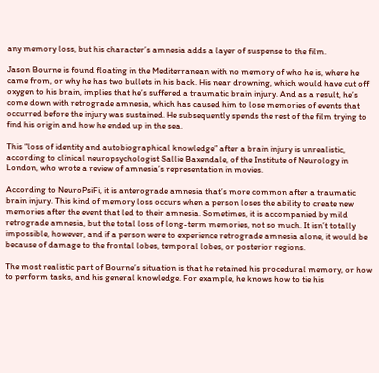any memory loss, but his character’s amnesia adds a layer of suspense to the film.

Jason Bourne is found floating in the Mediterranean with no memory of who he is, where he came from, or why he has two bullets in his back. His near drowning, which would have cut off oxygen to his brain, implies that he’s suffered a traumatic brain injury. And as a result, he’s come down with retrograde amnesia, which has caused him to lose memories of events that occurred before the injury was sustained. He subsequently spends the rest of the film trying to find his origin and how he ended up in the sea.

This “loss of identity and autobiographical knowledge” after a brain injury is unrealistic, according to clinical neuropsychologist Sallie Baxendale, of the Institute of Neurology in London, who wrote a review of amnesia’s representation in movies.

According to NeuroPsiFi, it is anterograde amnesia that’s more common after a traumatic brain injury. This kind of memory loss occurs when a person loses the ability to create new memories after the event that led to their amnesia. Sometimes, it is accompanied by mild retrograde amnesia, but the total loss of long-term memories, not so much. It isn’t totally impossible, however, and if a person were to experience retrograde amnesia alone, it would be because of damage to the frontal lobes, temporal lobes, or posterior regions.

The most realistic part of Bourne’s situation is that he retained his procedural memory, or how to perform tasks, and his general knowledge. For example, he knows how to tie his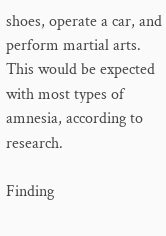shoes, operate a car, and perform martial arts. This would be expected with most types of amnesia, according to research.

Finding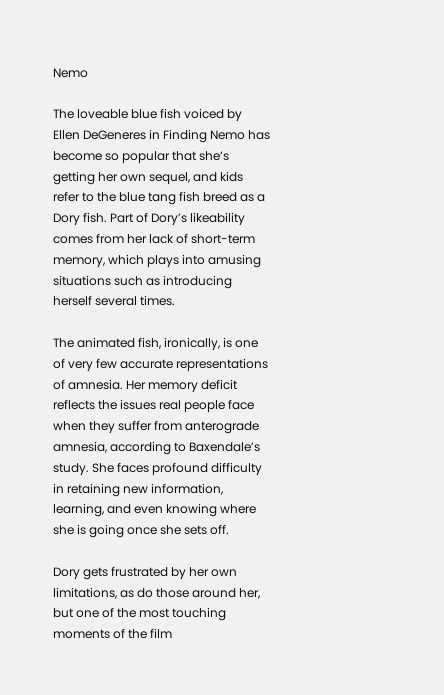Nemo

The loveable blue fish voiced by Ellen DeGeneres in Finding Nemo has become so popular that she’s getting her own sequel, and kids refer to the blue tang fish breed as a Dory fish. Part of Dory’s likeability comes from her lack of short-term memory, which plays into amusing situations such as introducing herself several times.

The animated fish, ironically, is one of very few accurate representations of amnesia. Her memory deficit reflects the issues real people face when they suffer from anterograde amnesia, according to Baxendale’s study. She faces profound difficulty in retaining new information, learning, and even knowing where she is going once she sets off.

Dory gets frustrated by her own limitations, as do those around her, but one of the most touching moments of the film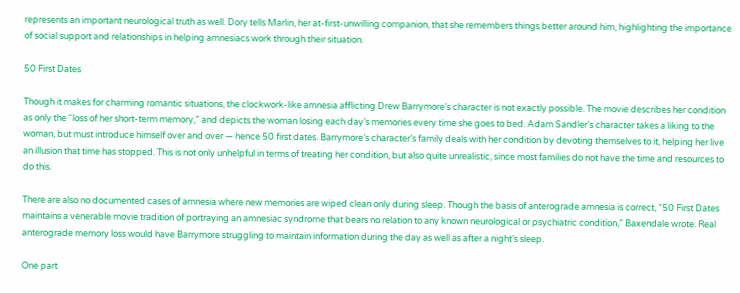represents an important neurological truth as well. Dory tells Marlin, her at-first-unwilling companion, that she remembers things better around him, highlighting the importance of social support and relationships in helping amnesiacs work through their situation.

50 First Dates

Though it makes for charming romantic situations, the clockwork-like amnesia afflicting Drew Barrymore’s character is not exactly possible. The movie describes her condition as only the “loss of her short-term memory,” and depicts the woman losing each day’s memories every time she goes to bed. Adam Sandler’s character takes a liking to the woman, but must introduce himself over and over — hence 50 first dates. Barrymore’s character’s family deals with her condition by devoting themselves to it, helping her live an illusion that time has stopped. This is not only unhelpful in terms of treating her condition, but also quite unrealistic, since most families do not have the time and resources to do this.

There are also no documented cases of amnesia where new memories are wiped clean only during sleep. Though the basis of anterograde amnesia is correct, “50 First Dates maintains a venerable movie tradition of portraying an amnesiac syndrome that bears no relation to any known neurological or psychiatric condition,” Baxendale wrote. Real anterograde memory loss would have Barrymore struggling to maintain information during the day as well as after a night’s sleep.

One part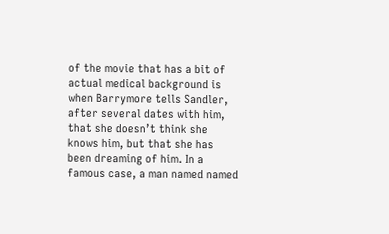of the movie that has a bit of actual medical background is when Barrymore tells Sandler, after several dates with him, that she doesn’t think she knows him, but that she has been dreaming of him. In a famous case, a man named named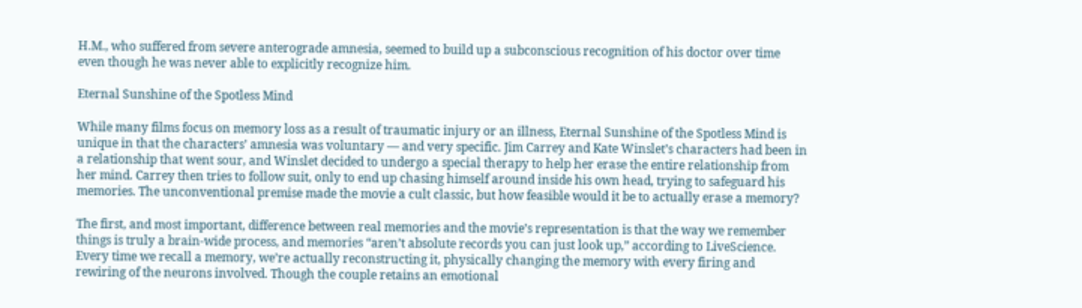H.M., who suffered from severe anterograde amnesia, seemed to build up a subconscious recognition of his doctor over time even though he was never able to explicitly recognize him.

Eternal Sunshine of the Spotless Mind

While many films focus on memory loss as a result of traumatic injury or an illness, Eternal Sunshine of the Spotless Mind is unique in that the characters’ amnesia was voluntary — and very specific. Jim Carrey and Kate Winslet’s characters had been in a relationship that went sour, and Winslet decided to undergo a special therapy to help her erase the entire relationship from her mind. Carrey then tries to follow suit, only to end up chasing himself around inside his own head, trying to safeguard his memories. The unconventional premise made the movie a cult classic, but how feasible would it be to actually erase a memory?

The first, and most important, difference between real memories and the movie’s representation is that the way we remember things is truly a brain-wide process, and memories “aren’t absolute records you can just look up,” according to LiveScience. Every time we recall a memory, we’re actually reconstructing it, physically changing the memory with every firing and rewiring of the neurons involved. Though the couple retains an emotional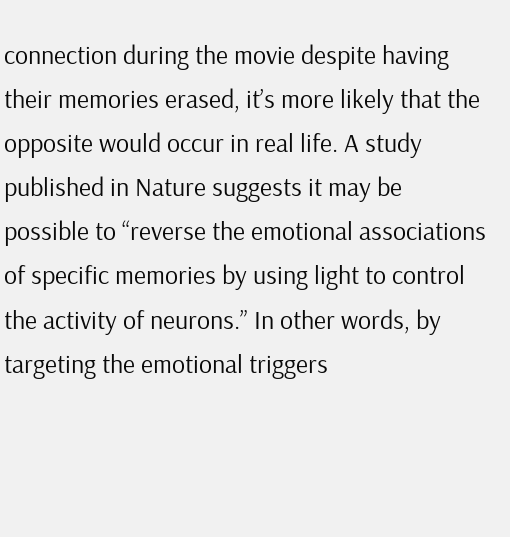connection during the movie despite having their memories erased, it’s more likely that the opposite would occur in real life. A study published in Nature suggests it may be possible to “reverse the emotional associations of specific memories by using light to control the activity of neurons.” In other words, by targeting the emotional triggers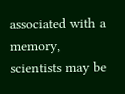associated with a memory, scientists may be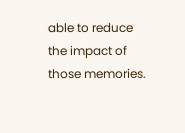able to reduce the impact of those memories.